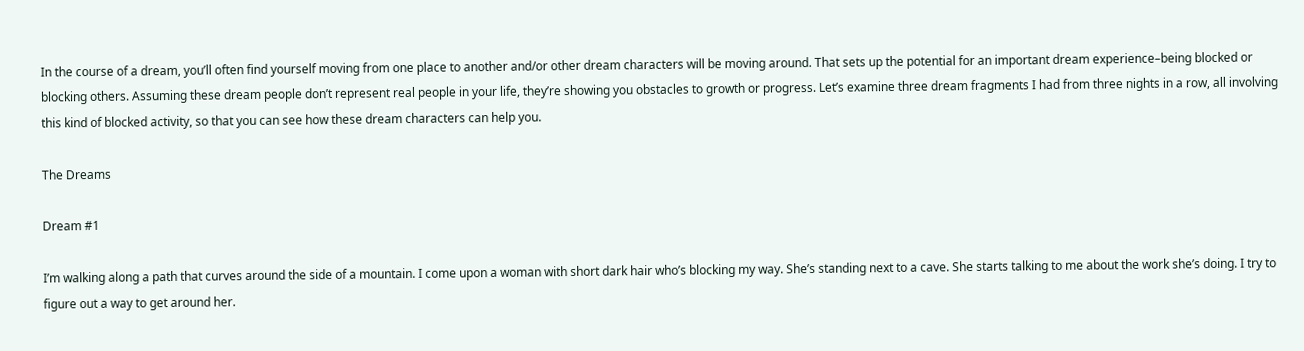In the course of a dream, you’ll often find yourself moving from one place to another and/or other dream characters will be moving around. That sets up the potential for an important dream experience–being blocked or blocking others. Assuming these dream people don’t represent real people in your life, they’re showing you obstacles to growth or progress. Let’s examine three dream fragments I had from three nights in a row, all involving this kind of blocked activity, so that you can see how these dream characters can help you.

The Dreams

Dream #1

I’m walking along a path that curves around the side of a mountain. I come upon a woman with short dark hair who’s blocking my way. She’s standing next to a cave. She starts talking to me about the work she’s doing. I try to figure out a way to get around her.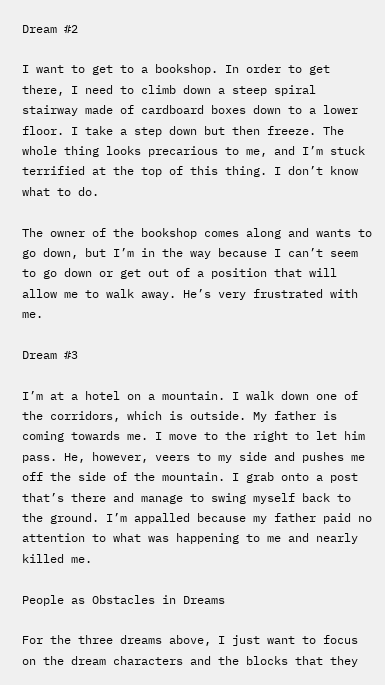Dream #2

I want to get to a bookshop. In order to get there, I need to climb down a steep spiral stairway made of cardboard boxes down to a lower floor. I take a step down but then freeze. The whole thing looks precarious to me, and I’m stuck terrified at the top of this thing. I don’t know what to do.

The owner of the bookshop comes along and wants to go down, but I’m in the way because I can’t seem to go down or get out of a position that will allow me to walk away. He’s very frustrated with me.

Dream #3

I’m at a hotel on a mountain. I walk down one of the corridors, which is outside. My father is coming towards me. I move to the right to let him pass. He, however, veers to my side and pushes me off the side of the mountain. I grab onto a post that’s there and manage to swing myself back to the ground. I’m appalled because my father paid no attention to what was happening to me and nearly killed me.

People as Obstacles in Dreams

For the three dreams above, I just want to focus on the dream characters and the blocks that they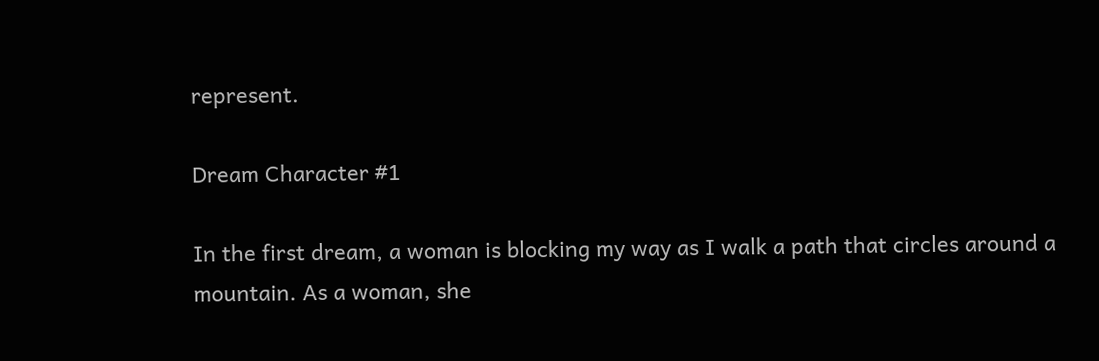represent.

Dream Character #1

In the first dream, a woman is blocking my way as I walk a path that circles around a mountain. As a woman, she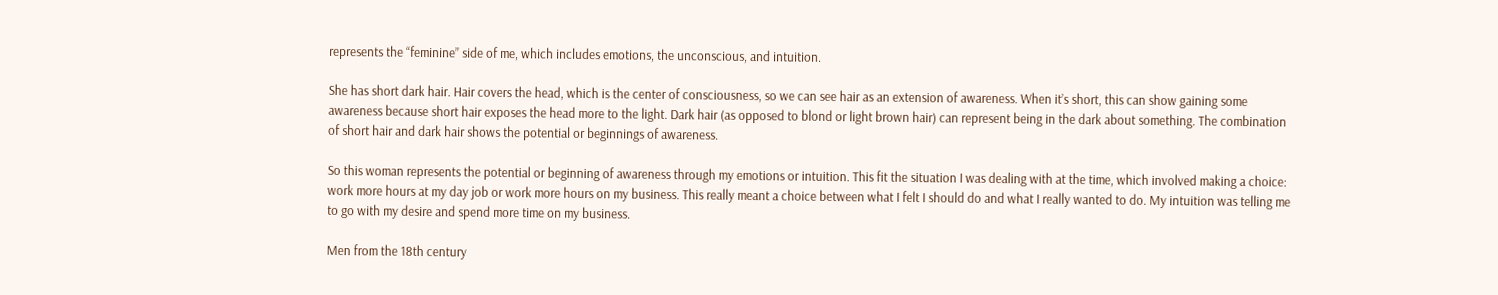represents the “feminine” side of me, which includes emotions, the unconscious, and intuition.

She has short dark hair. Hair covers the head, which is the center of consciousness, so we can see hair as an extension of awareness. When it’s short, this can show gaining some awareness because short hair exposes the head more to the light. Dark hair (as opposed to blond or light brown hair) can represent being in the dark about something. The combination of short hair and dark hair shows the potential or beginnings of awareness.

So this woman represents the potential or beginning of awareness through my emotions or intuition. This fit the situation I was dealing with at the time, which involved making a choice: work more hours at my day job or work more hours on my business. This really meant a choice between what I felt I should do and what I really wanted to do. My intuition was telling me to go with my desire and spend more time on my business.

Men from the 18th century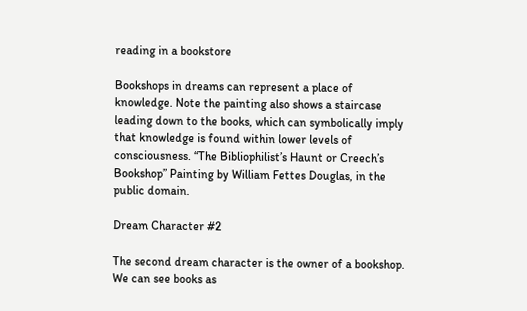reading in a bookstore

Bookshops in dreams can represent a place of knowledge. Note the painting also shows a staircase leading down to the books, which can symbolically imply that knowledge is found within lower levels of consciousness. “The Bibliophilist’s Haunt or Creech’s Bookshop” Painting by William Fettes Douglas, in the public domain.

Dream Character #2

The second dream character is the owner of a bookshop. We can see books as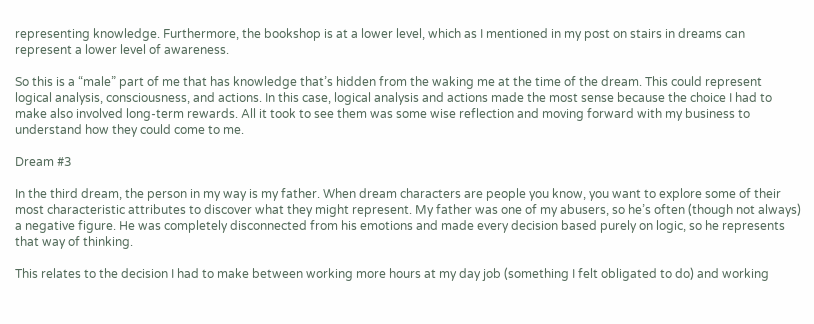representing knowledge. Furthermore, the bookshop is at a lower level, which as I mentioned in my post on stairs in dreams can represent a lower level of awareness.

So this is a “male” part of me that has knowledge that’s hidden from the waking me at the time of the dream. This could represent logical analysis, consciousness, and actions. In this case, logical analysis and actions made the most sense because the choice I had to make also involved long-term rewards. All it took to see them was some wise reflection and moving forward with my business to understand how they could come to me.

Dream #3

In the third dream, the person in my way is my father. When dream characters are people you know, you want to explore some of their most characteristic attributes to discover what they might represent. My father was one of my abusers, so he’s often (though not always) a negative figure. He was completely disconnected from his emotions and made every decision based purely on logic, so he represents that way of thinking.

This relates to the decision I had to make between working more hours at my day job (something I felt obligated to do) and working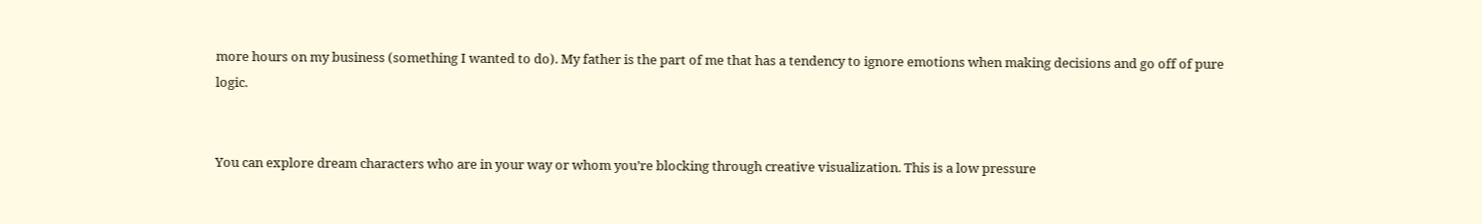more hours on my business (something I wanted to do). My father is the part of me that has a tendency to ignore emotions when making decisions and go off of pure logic.


You can explore dream characters who are in your way or whom you’re blocking through creative visualization. This is a low pressure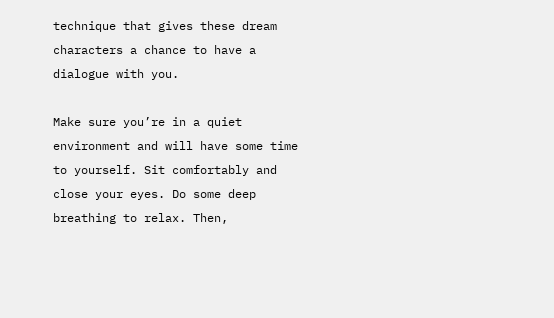technique that gives these dream characters a chance to have a dialogue with you.

Make sure you’re in a quiet environment and will have some time to yourself. Sit comfortably and close your eyes. Do some deep breathing to relax. Then,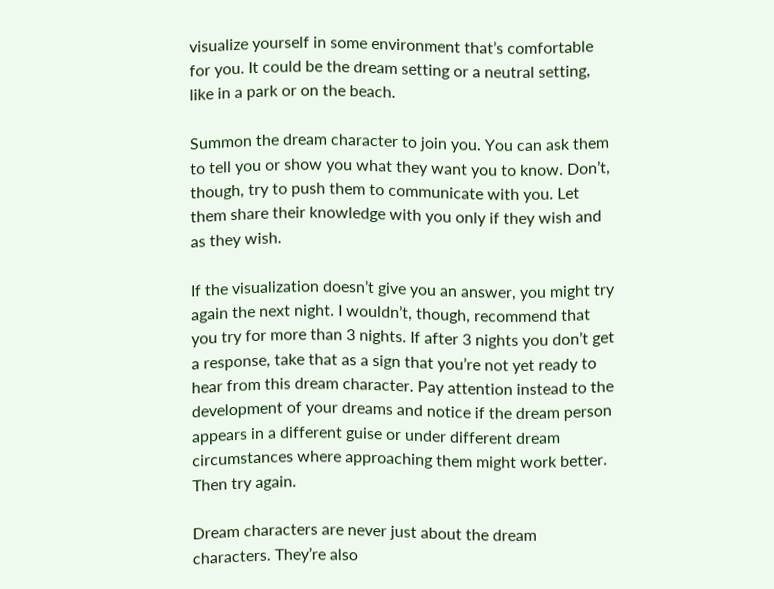visualize yourself in some environment that’s comfortable for you. It could be the dream setting or a neutral setting, like in a park or on the beach.

Summon the dream character to join you. You can ask them to tell you or show you what they want you to know. Don’t, though, try to push them to communicate with you. Let them share their knowledge with you only if they wish and as they wish.

If the visualization doesn’t give you an answer, you might try again the next night. I wouldn’t, though, recommend that you try for more than 3 nights. If after 3 nights you don’t get a response, take that as a sign that you’re not yet ready to hear from this dream character. Pay attention instead to the development of your dreams and notice if the dream person appears in a different guise or under different dream circumstances where approaching them might work better. Then try again.

Dream characters are never just about the dream characters. They’re also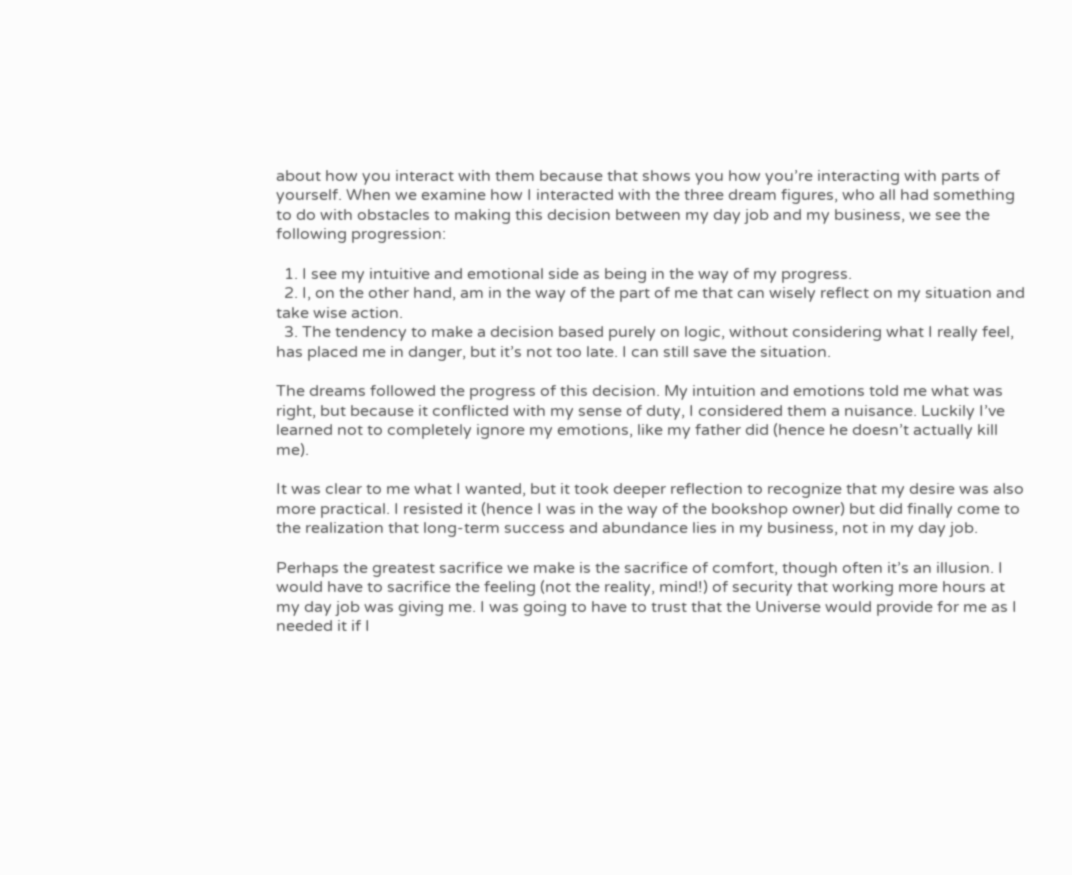about how you interact with them because that shows you how you’re interacting with parts of yourself. When we examine how I interacted with the three dream figures, who all had something to do with obstacles to making this decision between my day job and my business, we see the following progression:

  1. I see my intuitive and emotional side as being in the way of my progress.
  2. I, on the other hand, am in the way of the part of me that can wisely reflect on my situation and take wise action.
  3. The tendency to make a decision based purely on logic, without considering what I really feel, has placed me in danger, but it’s not too late. I can still save the situation.

The dreams followed the progress of this decision. My intuition and emotions told me what was right, but because it conflicted with my sense of duty, I considered them a nuisance. Luckily I’ve learned not to completely ignore my emotions, like my father did (hence he doesn’t actually kill me).

It was clear to me what I wanted, but it took deeper reflection to recognize that my desire was also more practical. I resisted it (hence I was in the way of the bookshop owner) but did finally come to the realization that long-term success and abundance lies in my business, not in my day job.

Perhaps the greatest sacrifice we make is the sacrifice of comfort, though often it’s an illusion. I would have to sacrifice the feeling (not the reality, mind!) of security that working more hours at my day job was giving me. I was going to have to trust that the Universe would provide for me as I needed it if I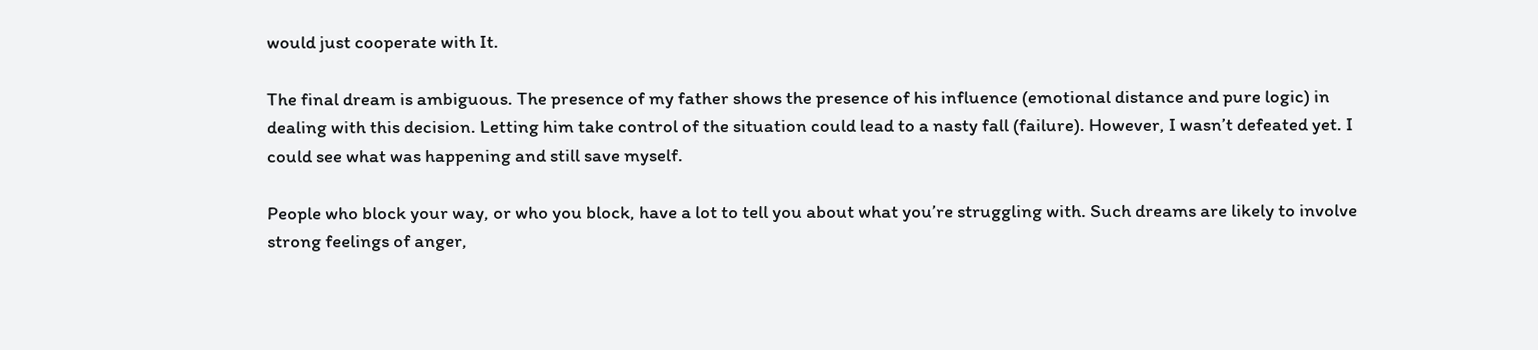would just cooperate with It.

The final dream is ambiguous. The presence of my father shows the presence of his influence (emotional distance and pure logic) in dealing with this decision. Letting him take control of the situation could lead to a nasty fall (failure). However, I wasn’t defeated yet. I could see what was happening and still save myself.

People who block your way, or who you block, have a lot to tell you about what you’re struggling with. Such dreams are likely to involve strong feelings of anger,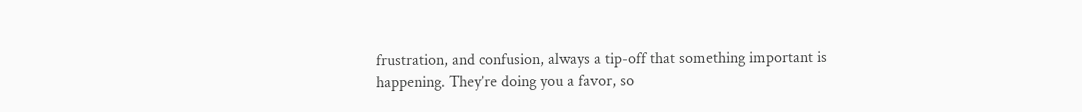frustration, and confusion, always a tip-off that something important is happening. They’re doing you a favor, so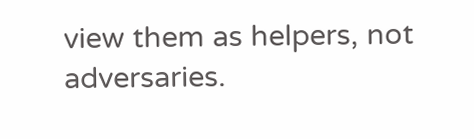view them as helpers, not adversaries.